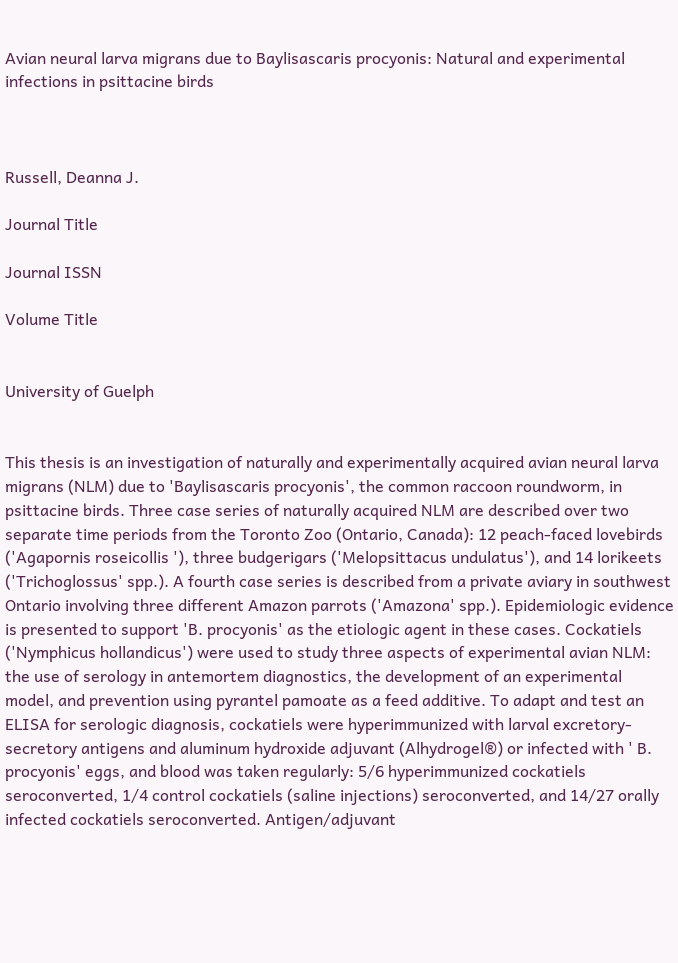Avian neural larva migrans due to Baylisascaris procyonis: Natural and experimental infections in psittacine birds



Russell, Deanna J.

Journal Title

Journal ISSN

Volume Title


University of Guelph


This thesis is an investigation of naturally and experimentally acquired avian neural larva migrans (NLM) due to 'Baylisascaris procyonis', the common raccoon roundworm, in psittacine birds. Three case series of naturally acquired NLM are described over two separate time periods from the Toronto Zoo (Ontario, Canada): 12 peach-faced lovebirds ('Agapornis roseicollis '), three budgerigars ('Melopsittacus undulatus'), and 14 lorikeets ('Trichoglossus' spp.). A fourth case series is described from a private aviary in southwest Ontario involving three different Amazon parrots ('Amazona' spp.). Epidemiologic evidence is presented to support 'B. procyonis' as the etiologic agent in these cases. Cockatiels ('Nymphicus hollandicus') were used to study three aspects of experimental avian NLM: the use of serology in antemortem diagnostics, the development of an experimental model, and prevention using pyrantel pamoate as a feed additive. To adapt and test an ELISA for serologic diagnosis, cockatiels were hyperimmunized with larval excretory-secretory antigens and aluminum hydroxide adjuvant (Alhydrogel®) or infected with ' B. procyonis' eggs, and blood was taken regularly: 5/6 hyperimmunized cockatiels seroconverted, 1/4 control cockatiels (saline injections) seroconverted, and 14/27 orally infected cockatiels seroconverted. Antigen/adjuvant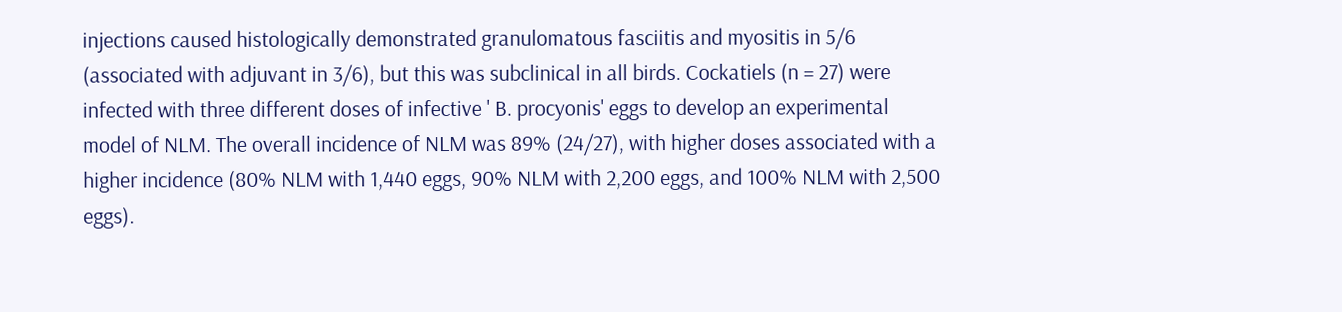injections caused histologically demonstrated granulomatous fasciitis and myositis in 5/6 (associated with adjuvant in 3/6), but this was subclinical in all birds. Cockatiels (n = 27) were infected with three different doses of infective ' B. procyonis' eggs to develop an experimental model of NLM. The overall incidence of NLM was 89% (24/27), with higher doses associated with a higher incidence (80% NLM with 1,440 eggs, 90% NLM with 2,200 eggs, and 100% NLM with 2,500 eggs).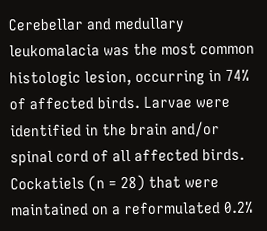Cerebellar and medullary leukomalacia was the most common histologic lesion, occurring in 74% of affected birds. Larvae were identified in the brain and/or spinal cord of all affected birds. Cockatiels (n = 28) that were maintained on a reformulated 0.2%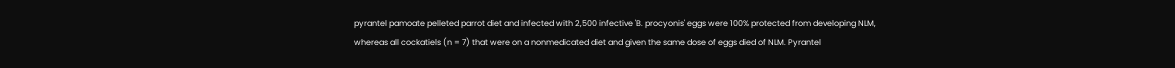pyrantel pamoate pelleted parrot diet and infected with 2,500 infective 'B. procyonis' eggs were 100% protected from developing NLM, whereas all cockatiels (n = 7) that were on a nonmedicated diet and given the same dose of eggs died of NLM. Pyrantel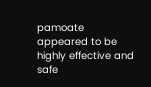pamoate appeared to be highly effective and safe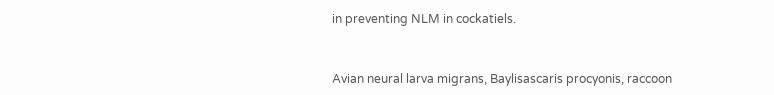in preventing NLM in cockatiels.



Avian neural larva migrans, Baylisascaris procyonis, raccoon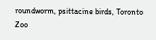roundworm, psittacine birds, Toronto Zoo